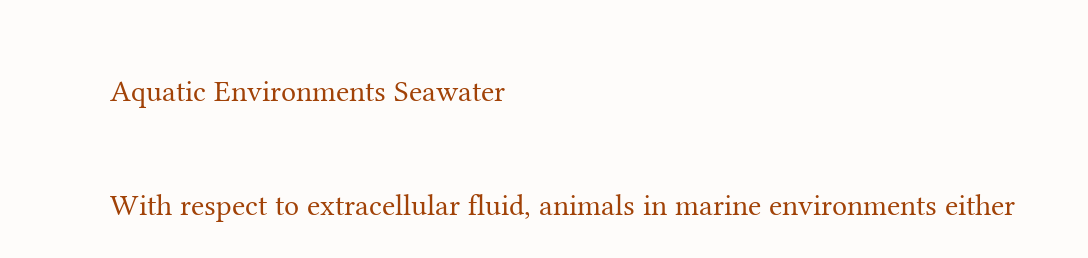Aquatic Environments Seawater

With respect to extracellular fluid, animals in marine environments either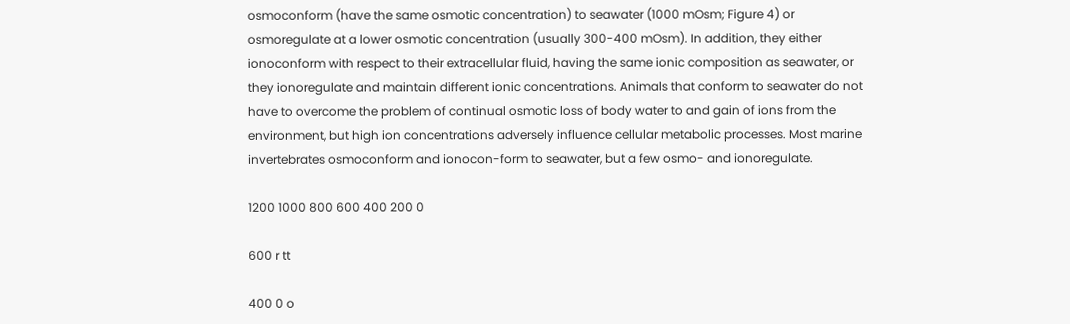osmoconform (have the same osmotic concentration) to seawater (1000 mOsm; Figure 4) or osmoregulate at a lower osmotic concentration (usually 300-400 mOsm). In addition, they either ionoconform with respect to their extracellular fluid, having the same ionic composition as seawater, or they ionoregulate and maintain different ionic concentrations. Animals that conform to seawater do not have to overcome the problem of continual osmotic loss of body water to and gain of ions from the environment, but high ion concentrations adversely influence cellular metabolic processes. Most marine invertebrates osmoconform and ionocon-form to seawater, but a few osmo- and ionoregulate.

1200 1000 800 600 400 200 0

600 r tt

400 0 o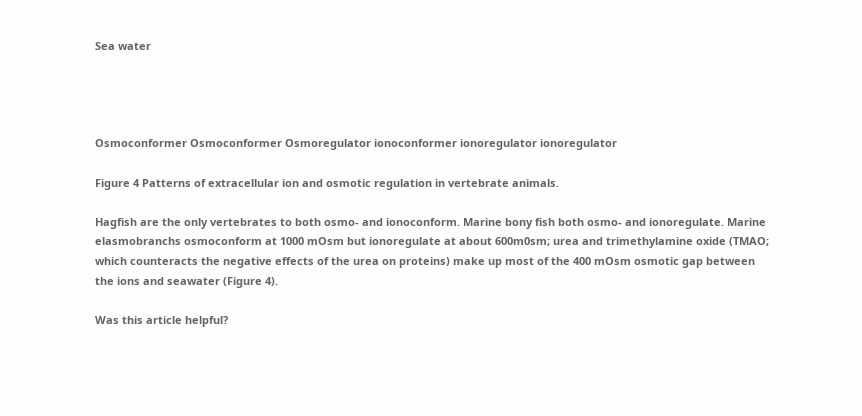Sea water




Osmoconformer Osmoconformer Osmoregulator ionoconformer ionoregulator ionoregulator

Figure 4 Patterns of extracellular ion and osmotic regulation in vertebrate animals.

Hagfish are the only vertebrates to both osmo- and ionoconform. Marine bony fish both osmo- and ionoregulate. Marine elasmobranchs osmoconform at 1000 mOsm but ionoregulate at about 600m0sm; urea and trimethylamine oxide (TMAO; which counteracts the negative effects of the urea on proteins) make up most of the 400 mOsm osmotic gap between the ions and seawater (Figure 4).

Was this article helpful?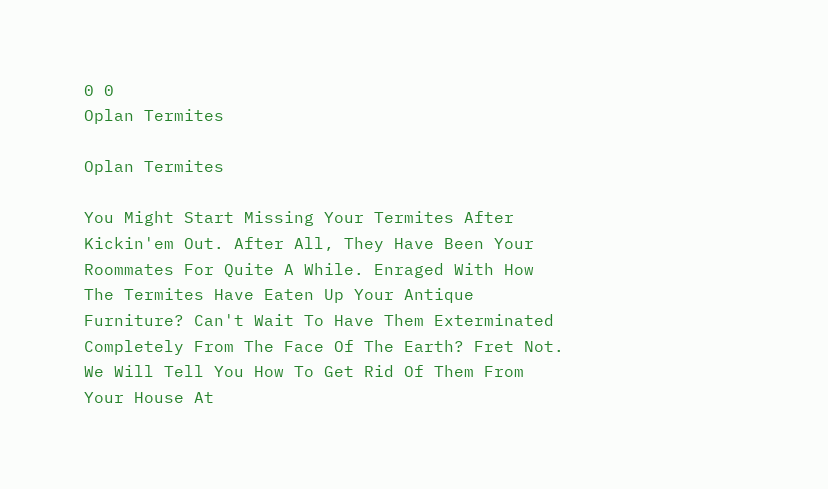0 0
Oplan Termites

Oplan Termites

You Might Start Missing Your Termites After Kickin'em Out. After All, They Have Been Your Roommates For Quite A While. Enraged With How The Termites Have Eaten Up Your Antique Furniture? Can't Wait To Have Them Exterminated Completely From The Face Of The Earth? Fret Not. We Will Tell You How To Get Rid Of Them From Your House At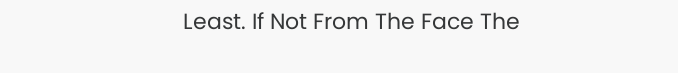Least. If Not From The Face The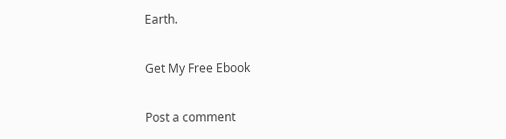Earth.

Get My Free Ebook

Post a comment